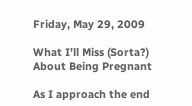Friday, May 29, 2009

What I’ll Miss (Sorta?) About Being Pregnant

As I approach the end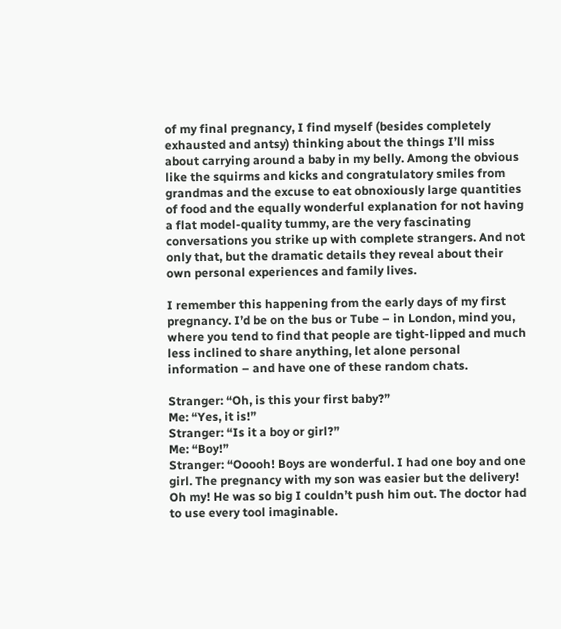of my final pregnancy, I find myself (besides completely exhausted and antsy) thinking about the things I’ll miss about carrying around a baby in my belly. Among the obvious like the squirms and kicks and congratulatory smiles from grandmas and the excuse to eat obnoxiously large quantities of food and the equally wonderful explanation for not having a flat model-quality tummy, are the very fascinating conversations you strike up with complete strangers. And not only that, but the dramatic details they reveal about their own personal experiences and family lives.

I remember this happening from the early days of my first pregnancy. I’d be on the bus or Tube – in London, mind you, where you tend to find that people are tight-lipped and much less inclined to share anything, let alone personal information – and have one of these random chats.

Stranger: “Oh, is this your first baby?”
Me: “Yes, it is!”
Stranger: “Is it a boy or girl?”
Me: “Boy!”
Stranger: “Ooooh! Boys are wonderful. I had one boy and one girl. The pregnancy with my son was easier but the delivery! Oh my! He was so big I couldn’t push him out. The doctor had to use every tool imaginable.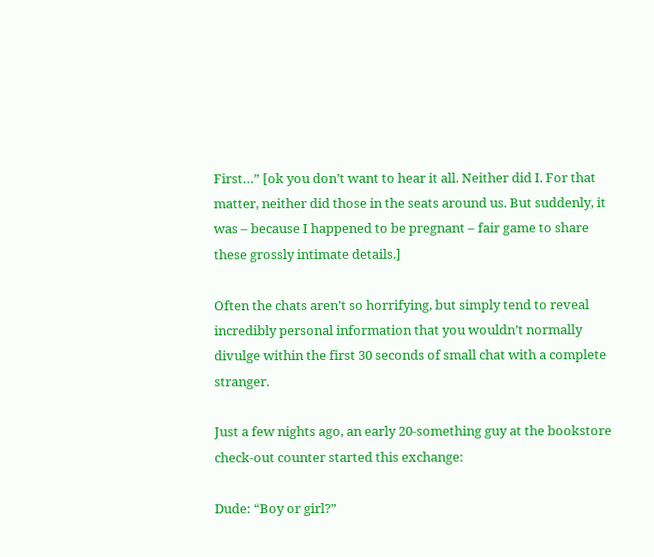First…” [ok you don’t want to hear it all. Neither did I. For that matter, neither did those in the seats around us. But suddenly, it was – because I happened to be pregnant – fair game to share these grossly intimate details.]

Often the chats aren’t so horrifying, but simply tend to reveal incredibly personal information that you wouldn’t normally divulge within the first 30 seconds of small chat with a complete stranger.

Just a few nights ago, an early 20-something guy at the bookstore check-out counter started this exchange:

Dude: “Boy or girl?”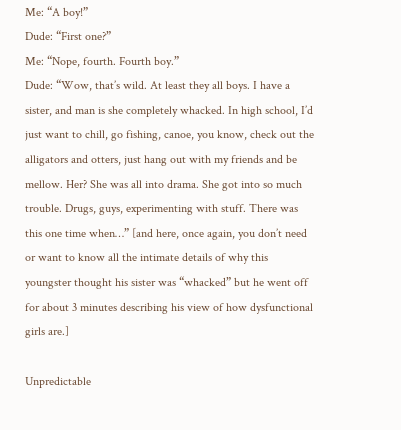Me: “A boy!”
Dude: “First one?”
Me: “Nope, fourth. Fourth boy.”
Dude: “Wow, that’s wild. At least they all boys. I have a sister, and man is she completely whacked. In high school, I’d just want to chill, go fishing, canoe, you know, check out the alligators and otters, just hang out with my friends and be mellow. Her? She was all into drama. She got into so much trouble. Drugs, guys, experimenting with stuff. There was this one time when…” [and here, once again, you don’t need or want to know all the intimate details of why this youngster thought his sister was “whacked” but he went off for about 3 minutes describing his view of how dysfunctional girls are.]

Unpredictable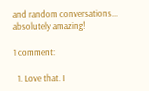and random conversations... absolutely amazing!

1 comment:

  1. Love that. I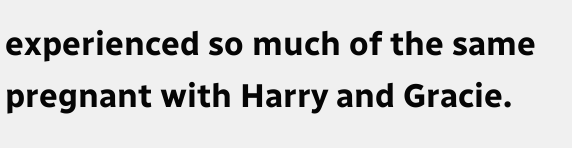experienced so much of the same pregnant with Harry and Gracie.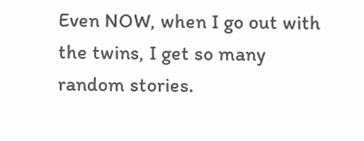Even NOW, when I go out with the twins, I get so many random stories.